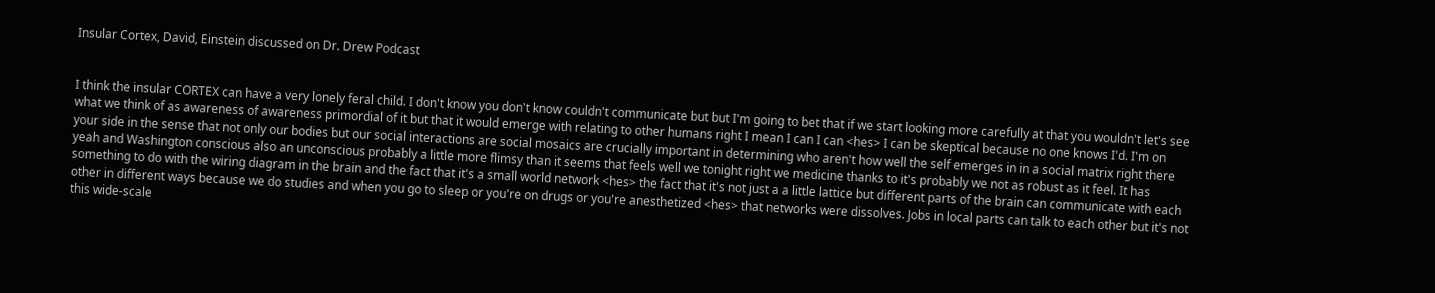Insular Cortex, David, Einstein discussed on Dr. Drew Podcast


I think the insular CORTEX can have a very lonely feral child. I don't know you don't know couldn't communicate but but I'm going to bet that if we start looking more carefully at that you wouldn't let's see what we think of as awareness of awareness primordial of it but that it would emerge with relating to other humans right I mean I can I can <hes> I can be skeptical because no one knows I'd. I'm on your side in the sense that not only our bodies but our social interactions are social mosaics are crucially important in determining who aren't how well the self emerges in in a social matrix right there yeah and Washington conscious also an unconscious probably a little more flimsy than it seems that feels well we tonight right we medicine thanks to it's probably we not as robust as it feel. It has something to do with the wiring diagram in the brain and the fact that it's a small world network <hes> the fact that it's not just a a little lattice but different parts of the brain can communicate with each other in different ways because we do studies and when you go to sleep or you're on drugs or you're anesthetized <hes> that networks were dissolves. Jobs in local parts can talk to each other but it's not this wide-scale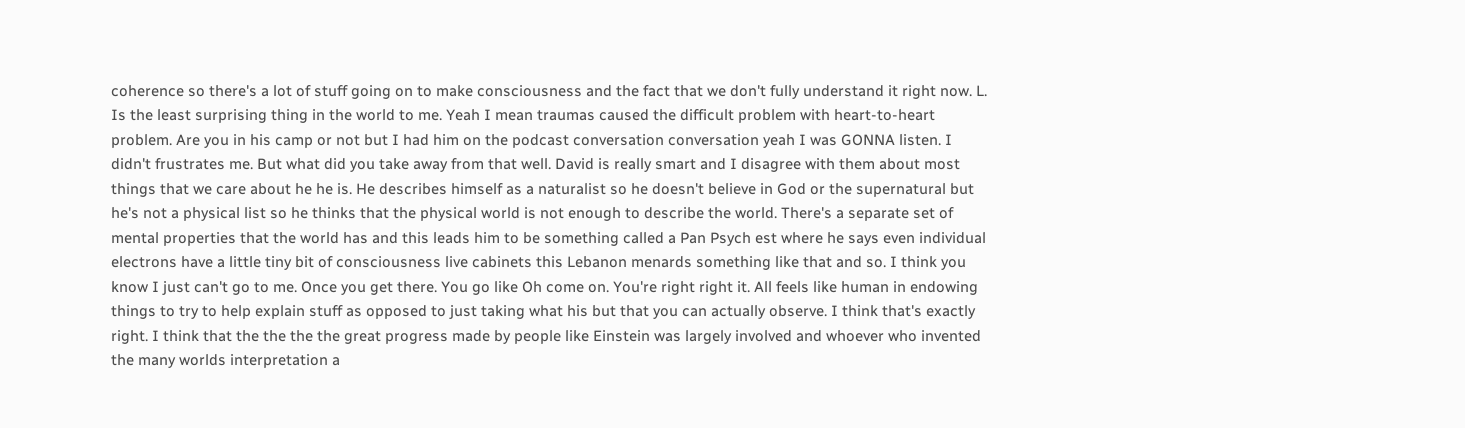coherence so there's a lot of stuff going on to make consciousness and the fact that we don't fully understand it right now. L. Is the least surprising thing in the world to me. Yeah I mean traumas caused the difficult problem with heart-to-heart problem. Are you in his camp or not but I had him on the podcast conversation conversation yeah I was GONNA listen. I didn't frustrates me. But what did you take away from that well. David is really smart and I disagree with them about most things that we care about he he is. He describes himself as a naturalist so he doesn't believe in God or the supernatural but he's not a physical list so he thinks that the physical world is not enough to describe the world. There's a separate set of mental properties that the world has and this leads him to be something called a Pan Psych est where he says even individual electrons have a little tiny bit of consciousness live cabinets this Lebanon menards something like that and so. I think you know I just can't go to me. Once you get there. You go like Oh come on. You're right right it. All feels like human in endowing things to try to help explain stuff as opposed to just taking what his but that you can actually observe. I think that's exactly right. I think that the the the the great progress made by people like Einstein was largely involved and whoever who invented the many worlds interpretation a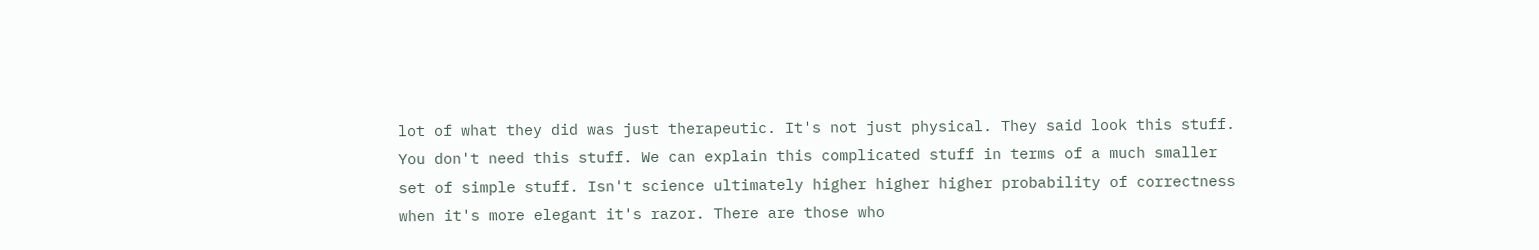lot of what they did was just therapeutic. It's not just physical. They said look this stuff. You don't need this stuff. We can explain this complicated stuff in terms of a much smaller set of simple stuff. Isn't science ultimately higher higher higher probability of correctness when it's more elegant it's razor. There are those who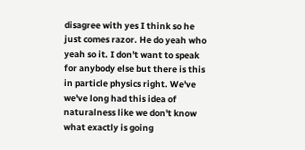disagree with yes I think so he just comes razor. He do yeah who yeah so it. I don't want to speak for anybody else but there is this in particle physics right. We've we've long had this idea of naturalness like we don't know what exactly is going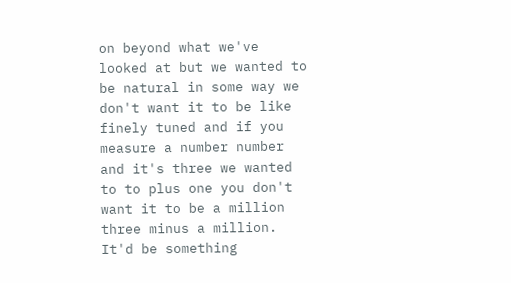on beyond what we've looked at but we wanted to be natural in some way we don't want it to be like finely tuned and if you measure a number number and it's three we wanted to to plus one you don't want it to be a million three minus a million. It'd be something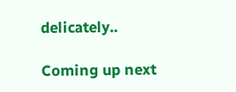delicately..

Coming up next